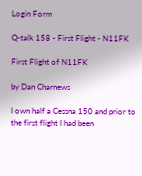Login Form

Q-talk 158 - First Flight - N11FK

First Flight of N11FK

by Dan Charnews

I own half a Cessna 150 and prior to the first flight I had been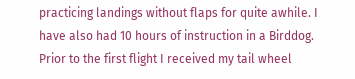practicing landings without flaps for quite awhile. I have also had 10 hours of instruction in a Birddog. Prior to the first flight I received my tail wheel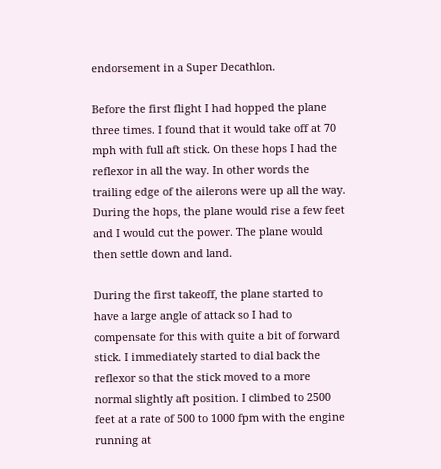endorsement in a Super Decathlon.

Before the first flight I had hopped the plane three times. I found that it would take off at 70 mph with full aft stick. On these hops I had the reflexor in all the way. In other words the trailing edge of the ailerons were up all the way. During the hops, the plane would rise a few feet and I would cut the power. The plane would then settle down and land.

During the first takeoff, the plane started to have a large angle of attack so I had to compensate for this with quite a bit of forward stick. I immediately started to dial back the reflexor so that the stick moved to a more normal slightly aft position. I climbed to 2500 feet at a rate of 500 to 1000 fpm with the engine running at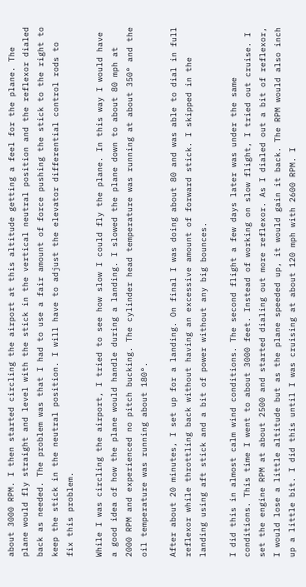about 3000 RPM. I then started circling the airport at this altitude getting a feel for the plane. The plane would fly straight and level with the stick in the vertical neutral position and the reflexor dialed back as needed. The problem was that I had to use a fair amount of force pushing the stick to the right to keep the stick in the neutral position. I will have to adjust the elevator differential control rods to fix this problem.

While I was circling the airport, I tried to see how slow I could fly the plane. In this way I would have a good idea of how the plane would handle during a landing. I slowed the plane down to about 80 mph at 2000 RPM and experienced no pitch bucking. The cylinder head temperature was running at about 350° and the oil temperature was running about 180°.

After about 20 minutes, I set up for a landing. On final I was doing about 80 and was able to dial in full reflexor while throttling back without having an excessive amount of forward stick. I skipped in the landing using aft stick and a bit of power without any big bounces.

I did this in almost calm wind conditions. The second flight a few days later was under the same conditions. This time I went to about 3000 feet. Instead of working on slow flight, I tried out cruise. I set the engine RPM at about 2500 and started dialing out more reflexor. As I dialed out a bit of reflexor, I would lose a little altitude but as the plane speeded up, it would gain it back. The RPM would also inch up a little bit. I did this until I was cruising at about 120 mph with 2600 RPM. I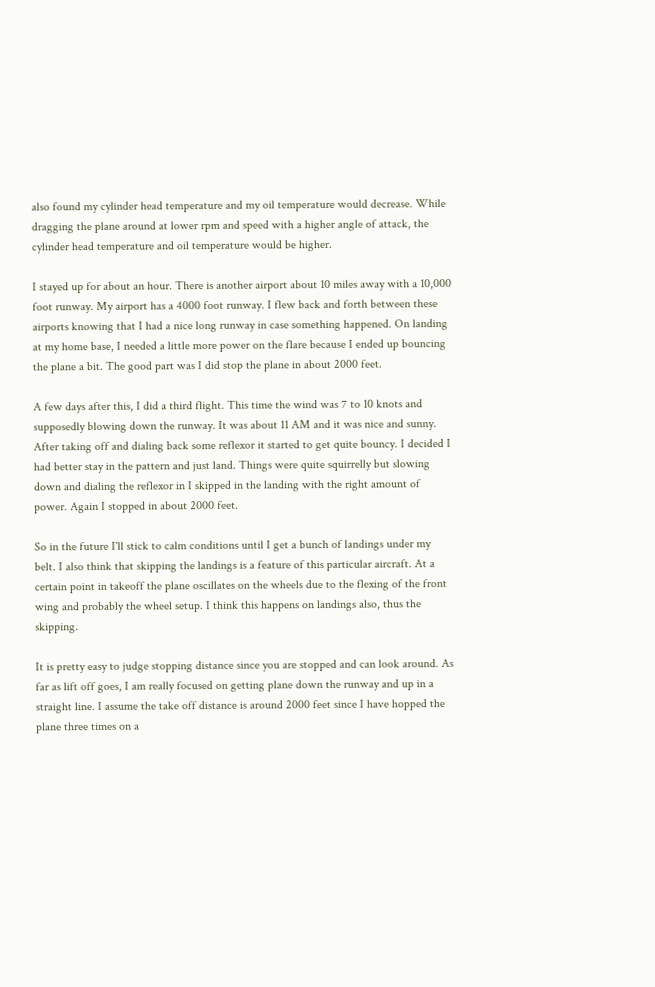also found my cylinder head temperature and my oil temperature would decrease. While dragging the plane around at lower rpm and speed with a higher angle of attack, the cylinder head temperature and oil temperature would be higher.

I stayed up for about an hour. There is another airport about 10 miles away with a 10,000 foot runway. My airport has a 4000 foot runway. I flew back and forth between these airports knowing that I had a nice long runway in case something happened. On landing at my home base, I needed a little more power on the flare because I ended up bouncing the plane a bit. The good part was I did stop the plane in about 2000 feet.

A few days after this, I did a third flight. This time the wind was 7 to 10 knots and supposedly blowing down the runway. It was about 11 AM and it was nice and sunny. After taking off and dialing back some reflexor it started to get quite bouncy. I decided I had better stay in the pattern and just land. Things were quite squirrelly but slowing down and dialing the reflexor in I skipped in the landing with the right amount of power. Again I stopped in about 2000 feet.

So in the future I'll stick to calm conditions until I get a bunch of landings under my belt. I also think that skipping the landings is a feature of this particular aircraft. At a certain point in takeoff the plane oscillates on the wheels due to the flexing of the front wing and probably the wheel setup. I think this happens on landings also, thus the skipping.

It is pretty easy to judge stopping distance since you are stopped and can look around. As far as lift off goes, I am really focused on getting plane down the runway and up in a straight line. I assume the take off distance is around 2000 feet since I have hopped the plane three times on a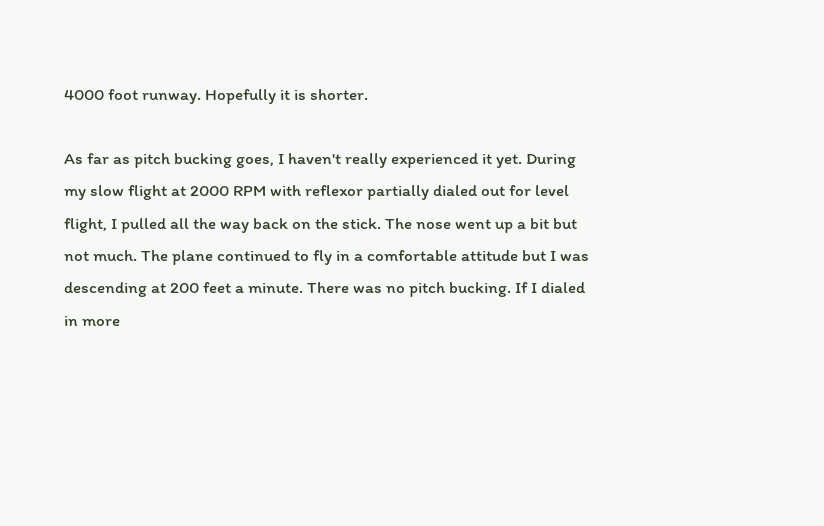4000 foot runway. Hopefully it is shorter.

As far as pitch bucking goes, I haven't really experienced it yet. During my slow flight at 2000 RPM with reflexor partially dialed out for level flight, I pulled all the way back on the stick. The nose went up a bit but not much. The plane continued to fly in a comfortable attitude but I was descending at 200 feet a minute. There was no pitch bucking. If I dialed in more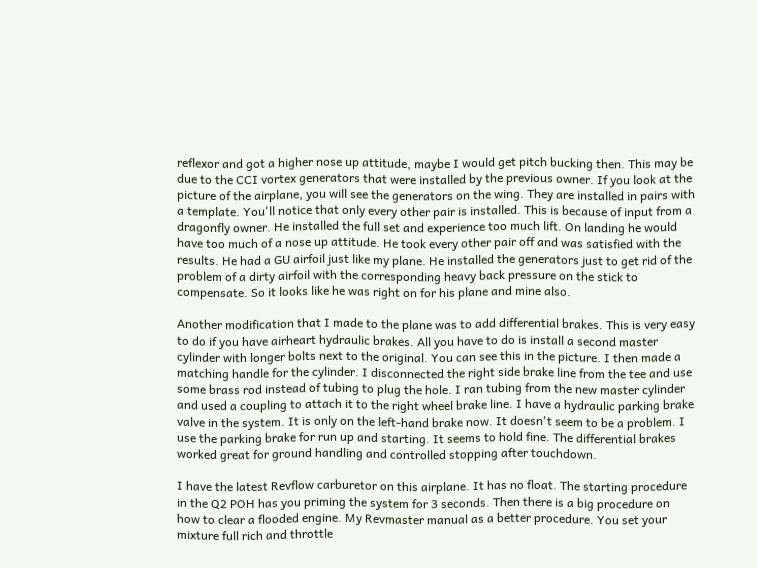reflexor and got a higher nose up attitude, maybe I would get pitch bucking then. This may be due to the CCI vortex generators that were installed by the previous owner. If you look at the picture of the airplane, you will see the generators on the wing. They are installed in pairs with a template. You'll notice that only every other pair is installed. This is because of input from a dragonfly owner. He installed the full set and experience too much lift. On landing he would have too much of a nose up attitude. He took every other pair off and was satisfied with the results. He had a GU airfoil just like my plane. He installed the generators just to get rid of the problem of a dirty airfoil with the corresponding heavy back pressure on the stick to compensate. So it looks like he was right on for his plane and mine also.

Another modification that I made to the plane was to add differential brakes. This is very easy to do if you have airheart hydraulic brakes. All you have to do is install a second master cylinder with longer bolts next to the original. You can see this in the picture. I then made a matching handle for the cylinder. I disconnected the right side brake line from the tee and use some brass rod instead of tubing to plug the hole. I ran tubing from the new master cylinder and used a coupling to attach it to the right wheel brake line. I have a hydraulic parking brake valve in the system. It is only on the left-hand brake now. It doesn't seem to be a problem. I use the parking brake for run up and starting. It seems to hold fine. The differential brakes worked great for ground handling and controlled stopping after touchdown.

I have the latest Revflow carburetor on this airplane. It has no float. The starting procedure in the Q2 POH has you priming the system for 3 seconds. Then there is a big procedure on how to clear a flooded engine. My Revmaster manual as a better procedure. You set your mixture full rich and throttle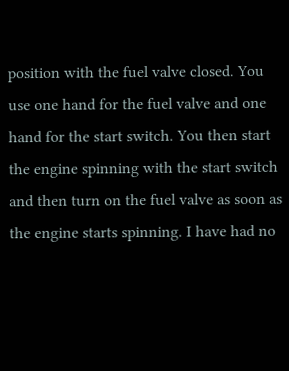position with the fuel valve closed. You use one hand for the fuel valve and one hand for the start switch. You then start the engine spinning with the start switch and then turn on the fuel valve as soon as the engine starts spinning. I have had no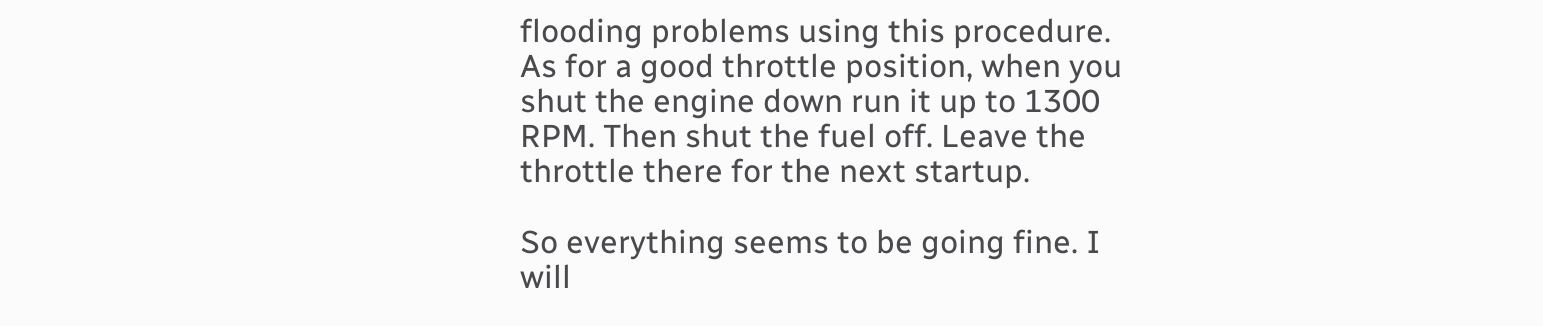flooding problems using this procedure. As for a good throttle position, when you shut the engine down run it up to 1300 RPM. Then shut the fuel off. Leave the throttle there for the next startup.

So everything seems to be going fine. I will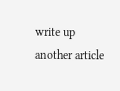write up another article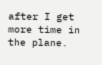after I get more time in the plane.